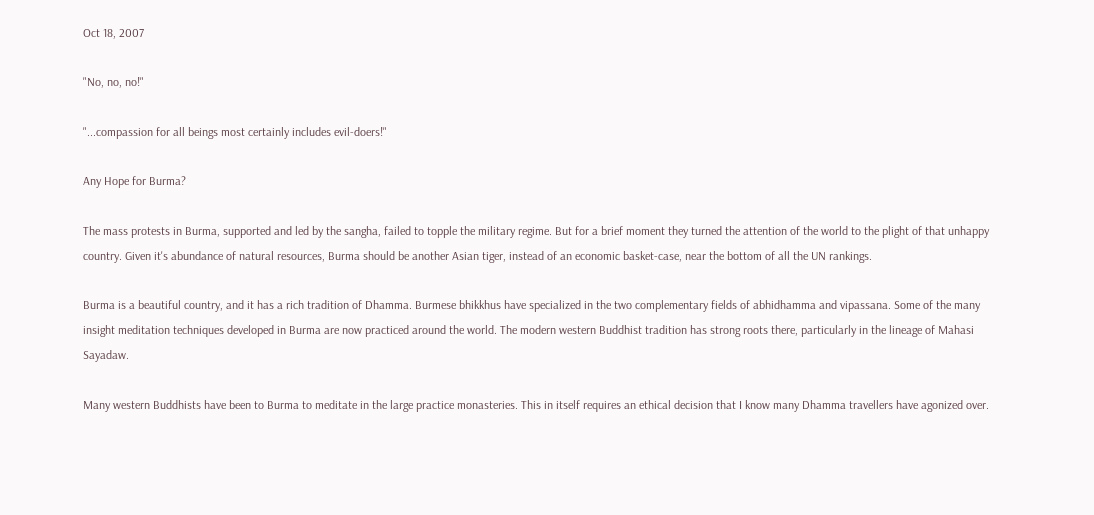Oct 18, 2007

"No, no, no!"

"...compassion for all beings most certainly includes evil-doers!"

Any Hope for Burma?

The mass protests in Burma, supported and led by the sangha, failed to topple the military regime. But for a brief moment they turned the attention of the world to the plight of that unhappy country. Given it's abundance of natural resources, Burma should be another Asian tiger, instead of an economic basket-case, near the bottom of all the UN rankings.

Burma is a beautiful country, and it has a rich tradition of Dhamma. Burmese bhikkhus have specialized in the two complementary fields of abhidhamma and vipassana. Some of the many insight meditation techniques developed in Burma are now practiced around the world. The modern western Buddhist tradition has strong roots there, particularly in the lineage of Mahasi Sayadaw.

Many western Buddhists have been to Burma to meditate in the large practice monasteries. This in itself requires an ethical decision that I know many Dhamma travellers have agonized over.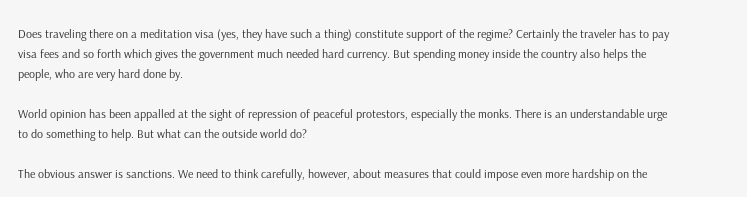Does traveling there on a meditation visa (yes, they have such a thing) constitute support of the regime? Certainly the traveler has to pay visa fees and so forth which gives the government much needed hard currency. But spending money inside the country also helps the people, who are very hard done by.

World opinion has been appalled at the sight of repression of peaceful protestors, especially the monks. There is an understandable urge to do something to help. But what can the outside world do?

The obvious answer is sanctions. We need to think carefully, however, about measures that could impose even more hardship on the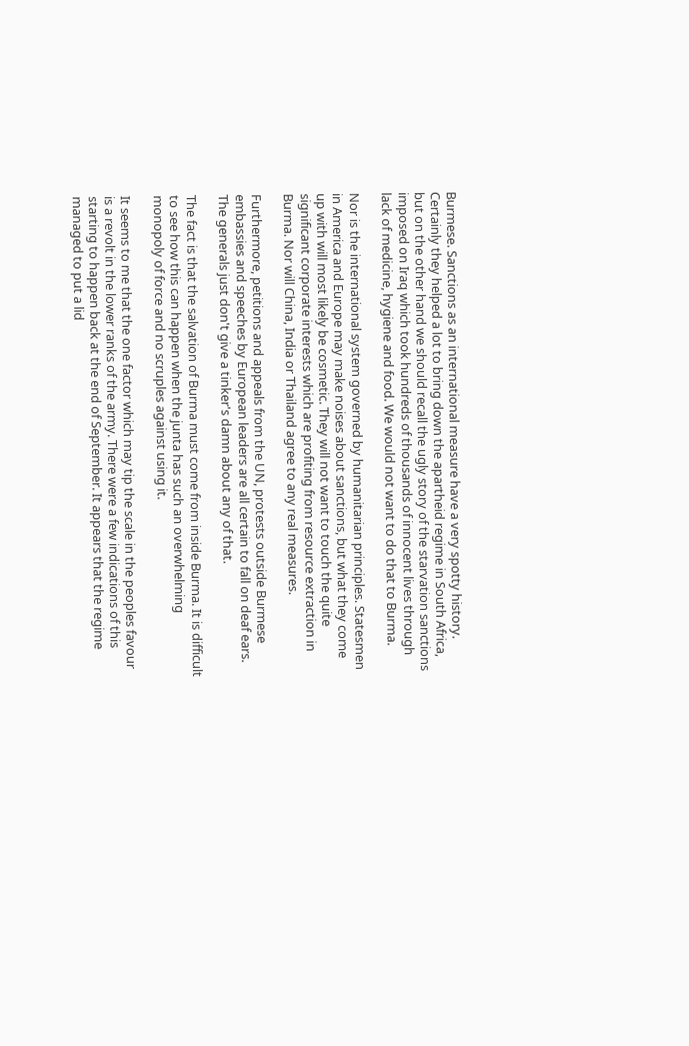Burmese. Sanctions as an international measure have a very spotty history. Certainly they helped a lot to bring down the apartheid regime in South Africa, but on the other hand we should recall the ugly story of the starvation sanctions imposed on Iraq which took hundreds of thousands of innocent lives through lack of medicine, hygiene and food. We would not want to do that to Burma.

Nor is the international system governed by humanitarian principles. Statesmen in America and Europe may make noises about sanctions, but what they come up with will most likely be cosmetic. They will not want to touch the quite significant corporate interests which are profiting from resource extraction in Burma. Nor will China, India or Thailand agree to any real measures.

Furthermore, petitions and appeals from the UN, protests outside Burmese embassies and speeches by European leaders are all certain to fall on deaf ears. The generals just don't give a tinker's damn about any of that.

The fact is that the salvation of Burma must come from inside Burma. It is difficult to see how this can happen when the junta has such an overwhelming monopoly of force and no scruples against using it.

It seems to me that the one factor which may tip the scale in the peoples favour is a revolt in the lower ranks of the army. There were a few indications of this starting to happen back at the end of September. It appears that the regime managed to put a lid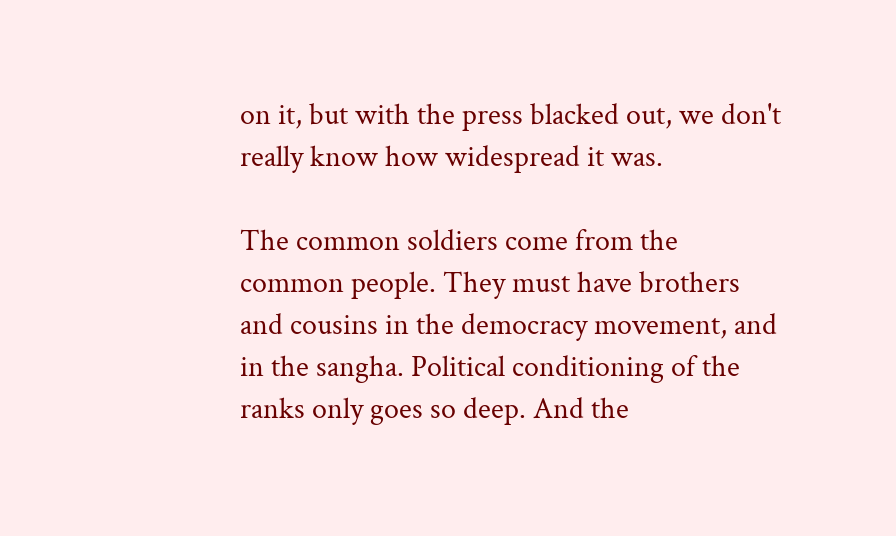on it, but with the press blacked out, we don't really know how widespread it was.

The common soldiers come from the common people. They must have brothers and cousins in the democracy movement, and in the sangha. Political conditioning of the ranks only goes so deep. And the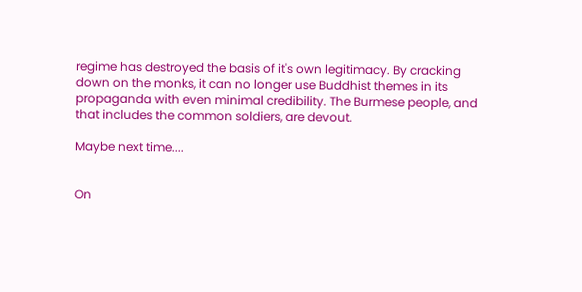regime has destroyed the basis of it's own legitimacy. By cracking down on the monks, it can no longer use Buddhist themes in its propaganda with even minimal credibility. The Burmese people, and that includes the common soldiers, are devout.

Maybe next time....


On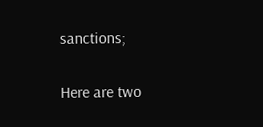sanctions;

Here are two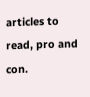articles to read, pro and con.